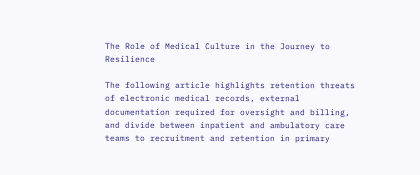The Role of Medical Culture in the Journey to Resilience

The following article highlights retention threats of electronic medical records, external documentation required for oversight and billing, and divide between inpatient and ambulatory care teams to recruitment and retention in primary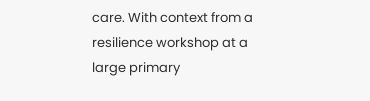care. With context from a resilience workshop at a large primary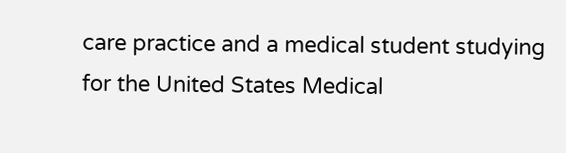care practice and a medical student studying for the United States Medical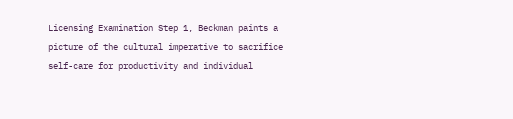Licensing Examination Step 1, Beckman paints a picture of the cultural imperative to sacrifice self-care for productivity and individual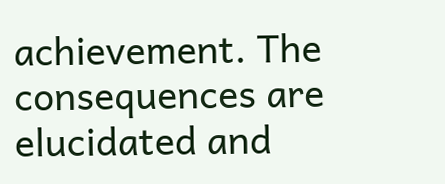achievement. The consequences are elucidated and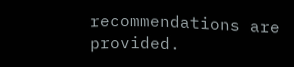recommendations are provided.